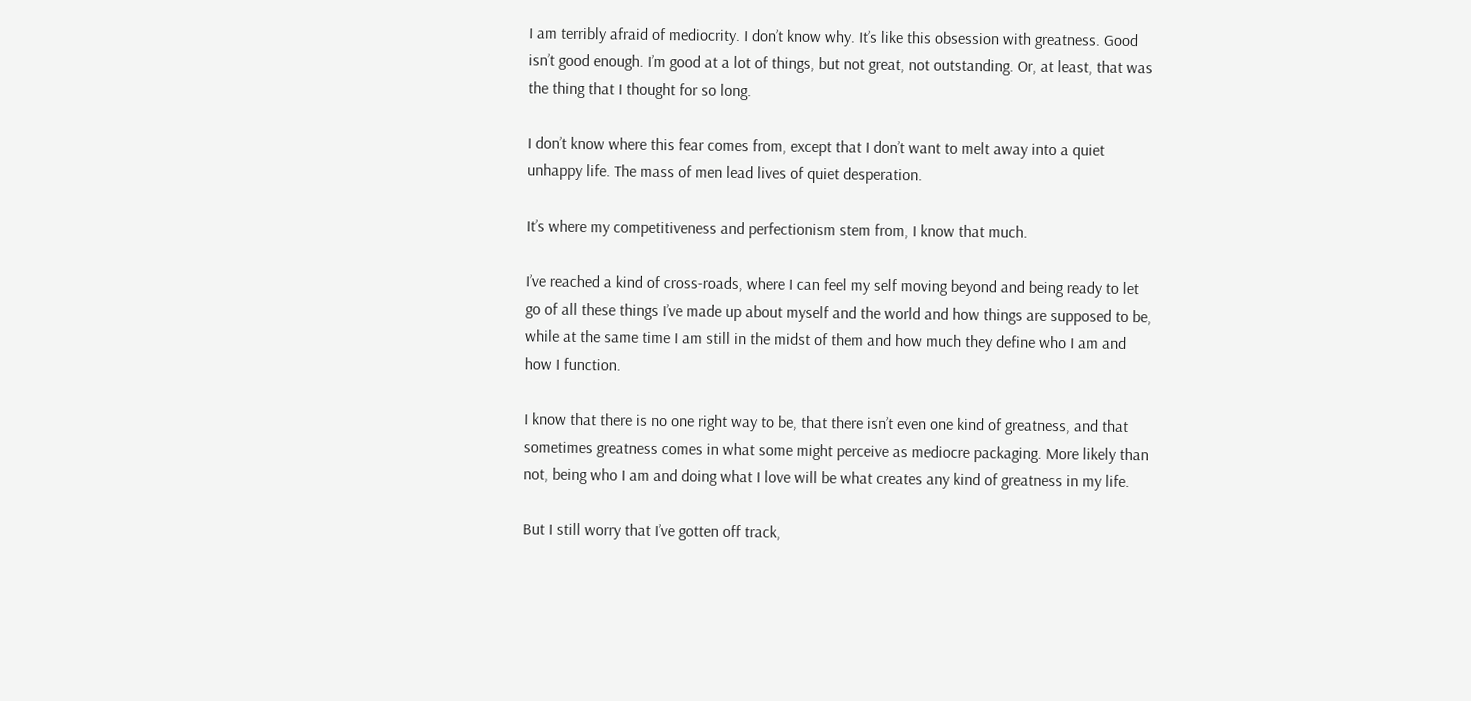I am terribly afraid of mediocrity. I don’t know why. It’s like this obsession with greatness. Good isn’t good enough. I’m good at a lot of things, but not great, not outstanding. Or, at least, that was the thing that I thought for so long.

I don’t know where this fear comes from, except that I don’t want to melt away into a quiet unhappy life. The mass of men lead lives of quiet desperation.

It’s where my competitiveness and perfectionism stem from, I know that much.

I’ve reached a kind of cross-roads, where I can feel my self moving beyond and being ready to let go of all these things I’ve made up about myself and the world and how things are supposed to be, while at the same time I am still in the midst of them and how much they define who I am and how I function.

I know that there is no one right way to be, that there isn’t even one kind of greatness, and that sometimes greatness comes in what some might perceive as mediocre packaging. More likely than not, being who I am and doing what I love will be what creates any kind of greatness in my life.

But I still worry that I’ve gotten off track,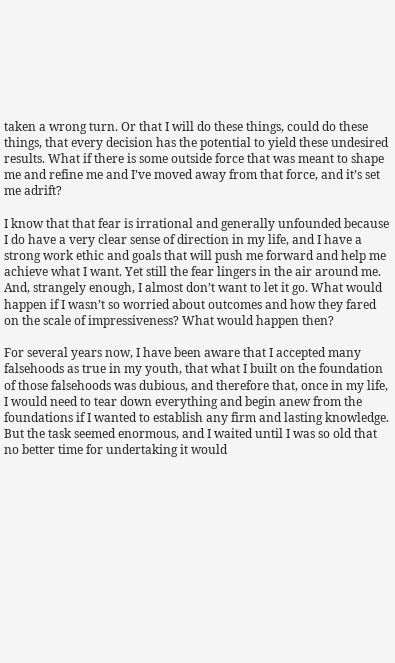taken a wrong turn. Or that I will do these things, could do these things, that every decision has the potential to yield these undesired results. What if there is some outside force that was meant to shape me and refine me and I’ve moved away from that force, and it’s set me adrift?

I know that that fear is irrational and generally unfounded because I do have a very clear sense of direction in my life, and I have a strong work ethic and goals that will push me forward and help me achieve what I want. Yet still the fear lingers in the air around me. And, strangely enough, I almost don’t want to let it go. What would happen if I wasn’t so worried about outcomes and how they fared on the scale of impressiveness? What would happen then?

For several years now, I have been aware that I accepted many falsehoods as true in my youth, that what I built on the foundation of those falsehoods was dubious, and therefore that, once in my life, I would need to tear down everything and begin anew from the foundations if I wanted to establish any firm and lasting knowledge. But the task seemed enormous, and I waited until I was so old that no better time for undertaking it would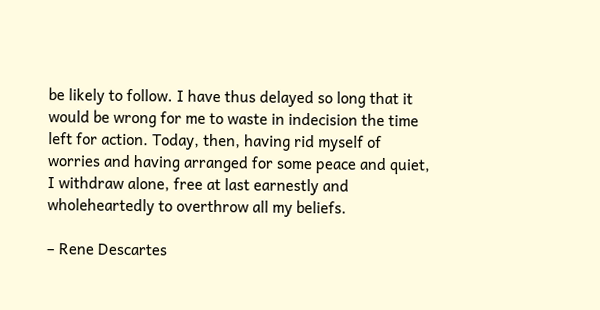be likely to follow. I have thus delayed so long that it would be wrong for me to waste in indecision the time left for action. Today, then, having rid myself of worries and having arranged for some peace and quiet, I withdraw alone, free at last earnestly and wholeheartedly to overthrow all my beliefs.

– Rene Descartes